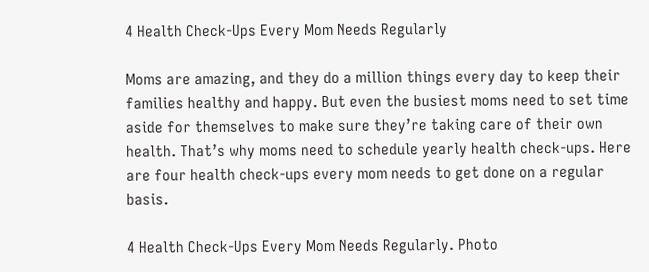4 Health Check-Ups Every Mom Needs Regularly

Moms are amazing, and they do a million things every day to keep their families healthy and happy. But even the busiest moms need to set time aside for themselves to make sure they’re taking care of their own health. That’s why moms need to schedule yearly health check-ups. Here are four health check-ups every mom needs to get done on a regular basis.

4 Health Check-Ups Every Mom Needs Regularly. Photo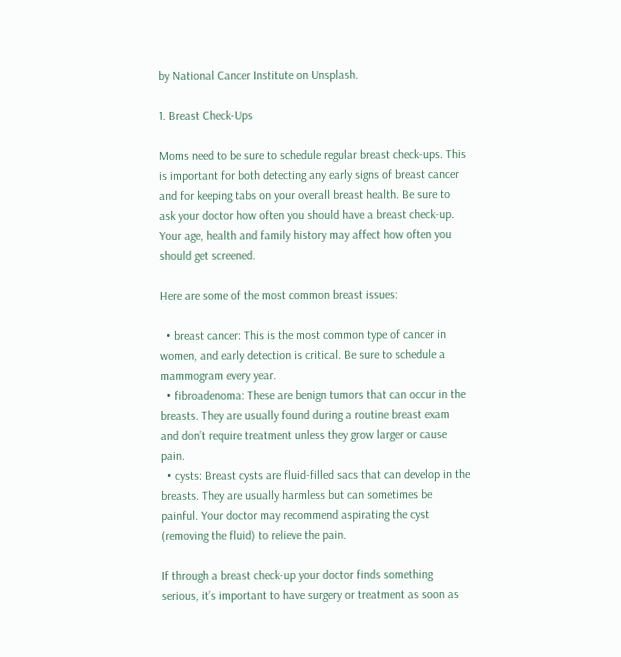by National Cancer Institute on Unsplash.

1. Breast Check-Ups

Moms need to be sure to schedule regular breast check-ups. This is important for both detecting any early signs of breast cancer and for keeping tabs on your overall breast health. Be sure to ask your doctor how often you should have a breast check-up. Your age, health and family history may affect how often you should get screened.

Here are some of the most common breast issues:

  • breast cancer: This is the most common type of cancer in women, and early detection is critical. Be sure to schedule a mammogram every year.
  • fibroadenoma: These are benign tumors that can occur in the breasts. They are usually found during a routine breast exam and don’t require treatment unless they grow larger or cause pain.
  • cysts: Breast cysts are fluid-filled sacs that can develop in the breasts. They are usually harmless but can sometimes be painful. Your doctor may recommend aspirating the cyst (removing the fluid) to relieve the pain.

If through a breast check-up your doctor finds something serious, it’s important to have surgery or treatment as soon as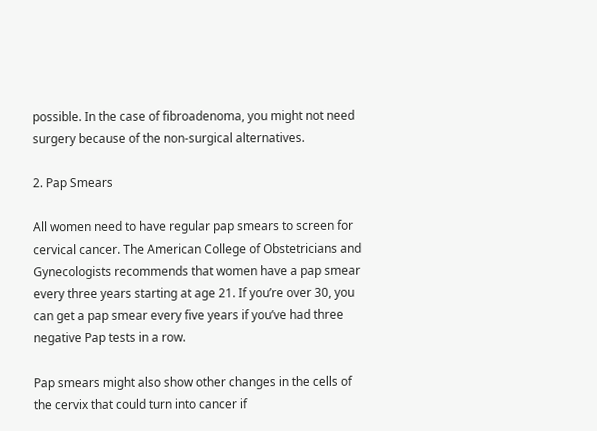possible. In the case of fibroadenoma, you might not need surgery because of the non-surgical alternatives.

2. Pap Smears

All women need to have regular pap smears to screen for cervical cancer. The American College of Obstetricians and Gynecologists recommends that women have a pap smear every three years starting at age 21. If you’re over 30, you can get a pap smear every five years if you’ve had three negative Pap tests in a row.

Pap smears might also show other changes in the cells of the cervix that could turn into cancer if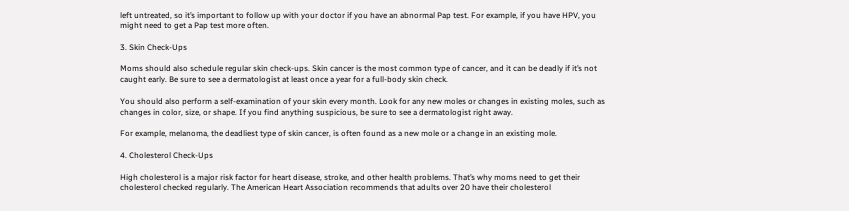left untreated, so it’s important to follow up with your doctor if you have an abnormal Pap test. For example, if you have HPV, you might need to get a Pap test more often.

3. Skin Check-Ups

Moms should also schedule regular skin check-ups. Skin cancer is the most common type of cancer, and it can be deadly if it’s not caught early. Be sure to see a dermatologist at least once a year for a full-body skin check.

You should also perform a self-examination of your skin every month. Look for any new moles or changes in existing moles, such as changes in color, size, or shape. If you find anything suspicious, be sure to see a dermatologist right away.

For example, melanoma, the deadliest type of skin cancer, is often found as a new mole or a change in an existing mole.

4. Cholesterol Check-Ups

High cholesterol is a major risk factor for heart disease, stroke, and other health problems. That’s why moms need to get their cholesterol checked regularly. The American Heart Association recommends that adults over 20 have their cholesterol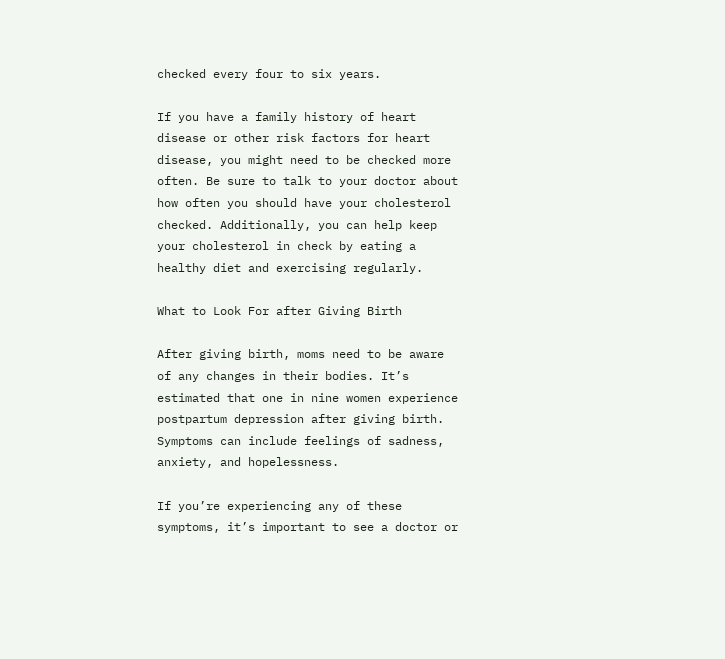checked every four to six years.

If you have a family history of heart disease or other risk factors for heart disease, you might need to be checked more often. Be sure to talk to your doctor about how often you should have your cholesterol checked. Additionally, you can help keep your cholesterol in check by eating a healthy diet and exercising regularly.

What to Look For after Giving Birth

After giving birth, moms need to be aware of any changes in their bodies. It’s estimated that one in nine women experience postpartum depression after giving birth. Symptoms can include feelings of sadness, anxiety, and hopelessness.

If you’re experiencing any of these symptoms, it’s important to see a doctor or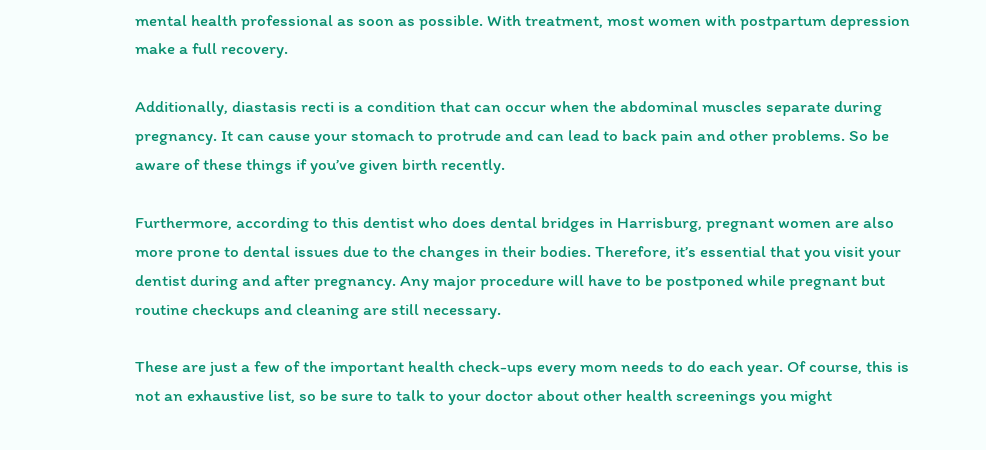mental health professional as soon as possible. With treatment, most women with postpartum depression make a full recovery.

Additionally, diastasis recti is a condition that can occur when the abdominal muscles separate during pregnancy. It can cause your stomach to protrude and can lead to back pain and other problems. So be aware of these things if you’ve given birth recently.

Furthermore, according to this dentist who does dental bridges in Harrisburg, pregnant women are also more prone to dental issues due to the changes in their bodies. Therefore, it’s essential that you visit your dentist during and after pregnancy. Any major procedure will have to be postponed while pregnant but routine checkups and cleaning are still necessary.

These are just a few of the important health check-ups every mom needs to do each year. Of course, this is not an exhaustive list, so be sure to talk to your doctor about other health screenings you might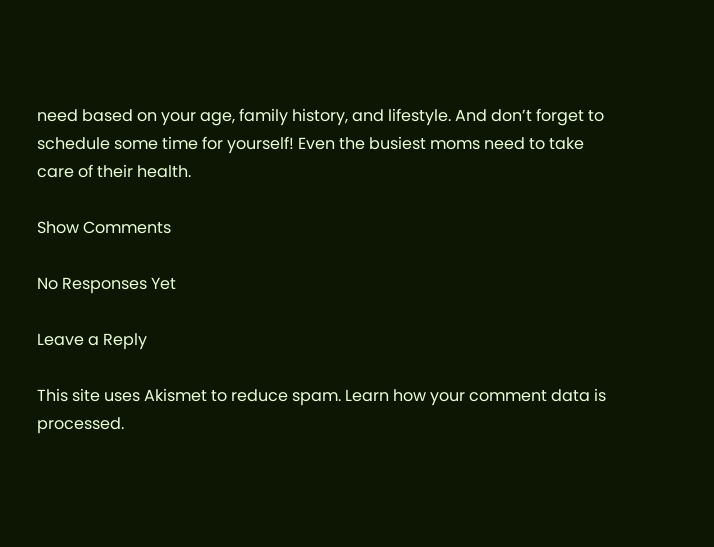need based on your age, family history, and lifestyle. And don’t forget to schedule some time for yourself! Even the busiest moms need to take care of their health.

Show Comments

No Responses Yet

Leave a Reply

This site uses Akismet to reduce spam. Learn how your comment data is processed.